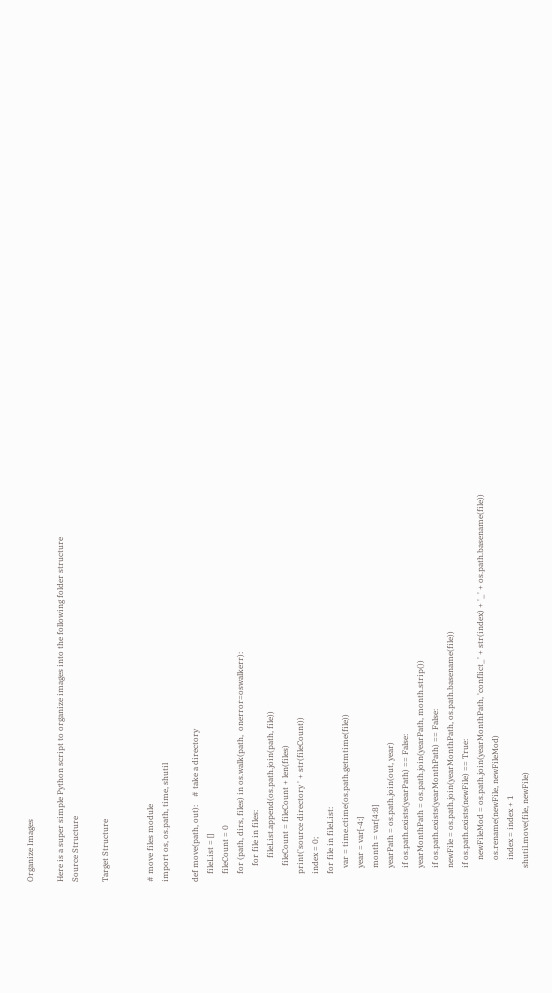Organize Images

Here is a super simple Python script to organize images into the following folder structure
Source Structure

Target Structure


# move files module
import os, os.path, time, shutil

def move(path, out):    # take a directory
    fileList = []
    fileCount = 0
    for (path, dirs, files) in os.walk(path,  onerror=oswalkerr):
        for file in files:
            fileList.append(os.path.join(path, file))
        fileCount = fileCount + len(files)
    print('source directory ' + str(fileCount))
    index = 0;
    for file in fileList:
       var = time.ctime(os.path.getmtime(file))
       year = var[-4:]
       month = var[4:8]
       yearPath = os.path.join(out, year)
       if os.path.exists(yearPath) == False:
       yearMonthPath = os.path.join(yearPath, month.strip())
       if os.path.exists(yearMonthPath) == False:
       newFile = os.path.join(yearMonthPath, os.path.basename(file))
       if os.path.exists(newFile) == True:
           newFileMod = os.path.join(yearMonthPath, 'conflict_' + str(index) + '_' + os.path.basename(file))
           os.rename(newFile, newFileMod)
           index = index + 1
       shutil.move(file, newFile)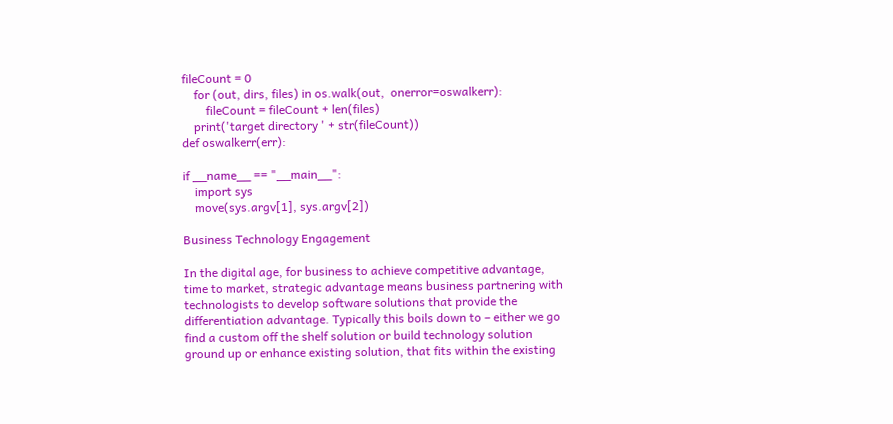fileCount = 0
    for (out, dirs, files) in os.walk(out,  onerror=oswalkerr):
        fileCount = fileCount + len(files)
    print('target directory ' + str(fileCount))
def oswalkerr(err):

if __name__ == "__main__":
    import sys
    move(sys.argv[1], sys.argv[2])

Business Technology Engagement

In the digital age, for business to achieve competitive advantage, time to market, strategic advantage means business partnering with technologists to develop software solutions that provide the differentiation advantage. Typically this boils down to – either we go find a custom off the shelf solution or build technology solution ground up or enhance existing solution, that fits within the existing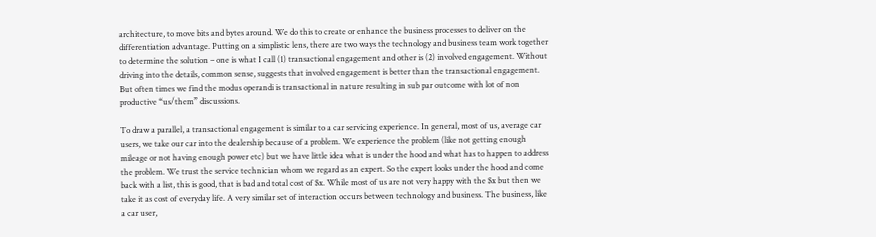architecture, to move bits and bytes around. We do this to create or enhance the business processes to deliver on the differentiation advantage. Putting on a simplistic lens, there are two ways the technology and business team work together to determine the solution – one is what I call (1) transactional engagement and other is (2) involved engagement. Without driving into the details, common sense, suggests that involved engagement is better than the transactional engagement. But often times we find the modus operandi is transactional in nature resulting in sub par outcome with lot of non productive “us/them” discussions.

To draw a parallel, a transactional engagement is similar to a car servicing experience. In general, most of us, average car users, we take our car into the dealership because of a problem. We experience the problem (like not getting enough mileage or not having enough power etc) but we have little idea what is under the hood and what has to happen to address the problem. We trust the service technician whom we regard as an expert. So the expert looks under the hood and come back with a list, this is good, that is bad and total cost of $x. While most of us are not very happy with the $x but then we take it as cost of everyday life. A very similar set of interaction occurs between technology and business. The business, like a car user,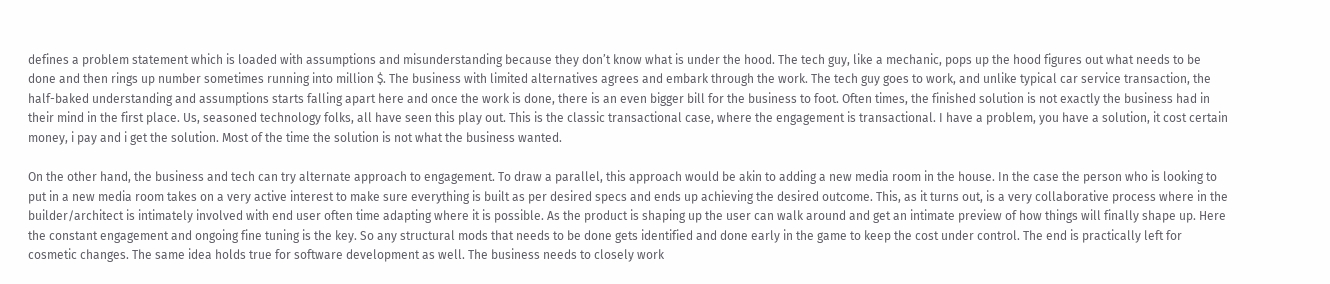defines a problem statement which is loaded with assumptions and misunderstanding because they don’t know what is under the hood. The tech guy, like a mechanic, pops up the hood figures out what needs to be done and then rings up number sometimes running into million $. The business with limited alternatives agrees and embark through the work. The tech guy goes to work, and unlike typical car service transaction, the half-baked understanding and assumptions starts falling apart here and once the work is done, there is an even bigger bill for the business to foot. Often times, the finished solution is not exactly the business had in their mind in the first place. Us, seasoned technology folks, all have seen this play out. This is the classic transactional case, where the engagement is transactional. I have a problem, you have a solution, it cost certain money, i pay and i get the solution. Most of the time the solution is not what the business wanted.

On the other hand, the business and tech can try alternate approach to engagement. To draw a parallel, this approach would be akin to adding a new media room in the house. In the case the person who is looking to put in a new media room takes on a very active interest to make sure everything is built as per desired specs and ends up achieving the desired outcome. This, as it turns out, is a very collaborative process where in the builder/architect is intimately involved with end user often time adapting where it is possible. As the product is shaping up the user can walk around and get an intimate preview of how things will finally shape up. Here the constant engagement and ongoing fine tuning is the key. So any structural mods that needs to be done gets identified and done early in the game to keep the cost under control. The end is practically left for cosmetic changes. The same idea holds true for software development as well. The business needs to closely work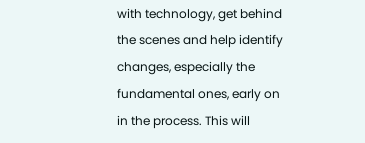with technology, get behind the scenes and help identify changes, especially the fundamental ones, early on in the process. This will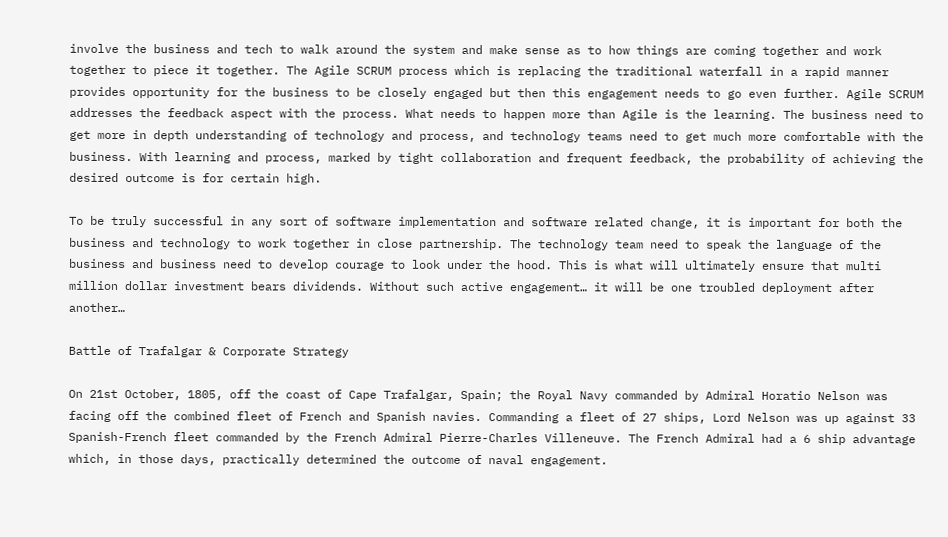involve the business and tech to walk around the system and make sense as to how things are coming together and work together to piece it together. The Agile SCRUM process which is replacing the traditional waterfall in a rapid manner provides opportunity for the business to be closely engaged but then this engagement needs to go even further. Agile SCRUM addresses the feedback aspect with the process. What needs to happen more than Agile is the learning. The business need to get more in depth understanding of technology and process, and technology teams need to get much more comfortable with the business. With learning and process, marked by tight collaboration and frequent feedback, the probability of achieving the desired outcome is for certain high.

To be truly successful in any sort of software implementation and software related change, it is important for both the business and technology to work together in close partnership. The technology team need to speak the language of the business and business need to develop courage to look under the hood. This is what will ultimately ensure that multi million dollar investment bears dividends. Without such active engagement… it will be one troubled deployment after another…

Battle of Trafalgar & Corporate Strategy

On 21st October, 1805, off the coast of Cape Trafalgar, Spain; the Royal Navy commanded by Admiral Horatio Nelson was facing off the combined fleet of French and Spanish navies. Commanding a fleet of 27 ships, Lord Nelson was up against 33 Spanish-French fleet commanded by the French Admiral Pierre-Charles Villeneuve. The French Admiral had a 6 ship advantage which, in those days, practically determined the outcome of naval engagement.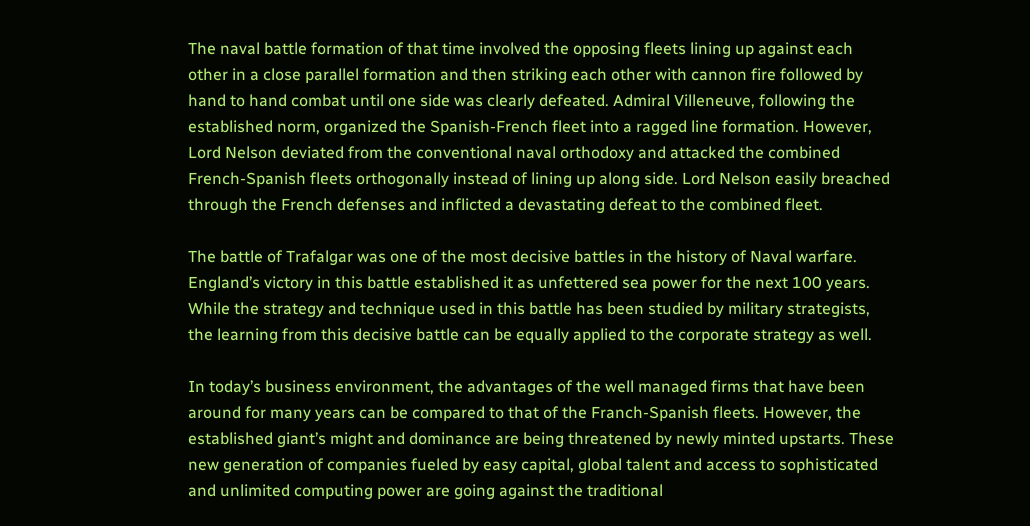The naval battle formation of that time involved the opposing fleets lining up against each other in a close parallel formation and then striking each other with cannon fire followed by hand to hand combat until one side was clearly defeated. Admiral Villeneuve, following the established norm, organized the Spanish-French fleet into a ragged line formation. However, Lord Nelson deviated from the conventional naval orthodoxy and attacked the combined French-Spanish fleets orthogonally instead of lining up along side. Lord Nelson easily breached through the French defenses and inflicted a devastating defeat to the combined fleet.

The battle of Trafalgar was one of the most decisive battles in the history of Naval warfare. England’s victory in this battle established it as unfettered sea power for the next 100 years. While the strategy and technique used in this battle has been studied by military strategists, the learning from this decisive battle can be equally applied to the corporate strategy as well.

In today’s business environment, the advantages of the well managed firms that have been around for many years can be compared to that of the Franch-Spanish fleets. However, the established giant’s might and dominance are being threatened by newly minted upstarts. These new generation of companies fueled by easy capital, global talent and access to sophisticated and unlimited computing power are going against the traditional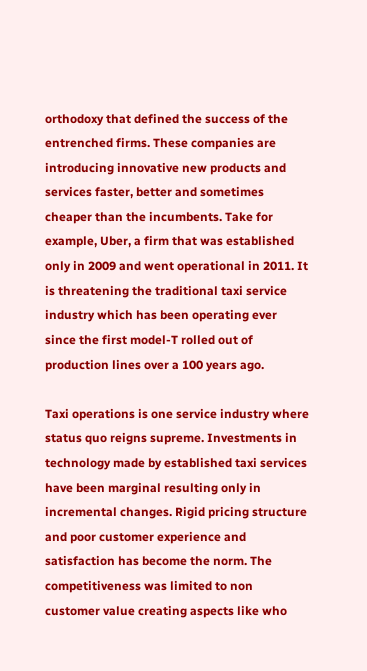orthodoxy that defined the success of the entrenched firms. These companies are introducing innovative new products and services faster, better and sometimes cheaper than the incumbents. Take for example, Uber, a firm that was established only in 2009 and went operational in 2011. It is threatening the traditional taxi service industry which has been operating ever since the first model-T rolled out of production lines over a 100 years ago.

Taxi operations is one service industry where status quo reigns supreme. Investments in technology made by established taxi services have been marginal resulting only in incremental changes. Rigid pricing structure and poor customer experience and satisfaction has become the norm. The competitiveness was limited to non customer value creating aspects like who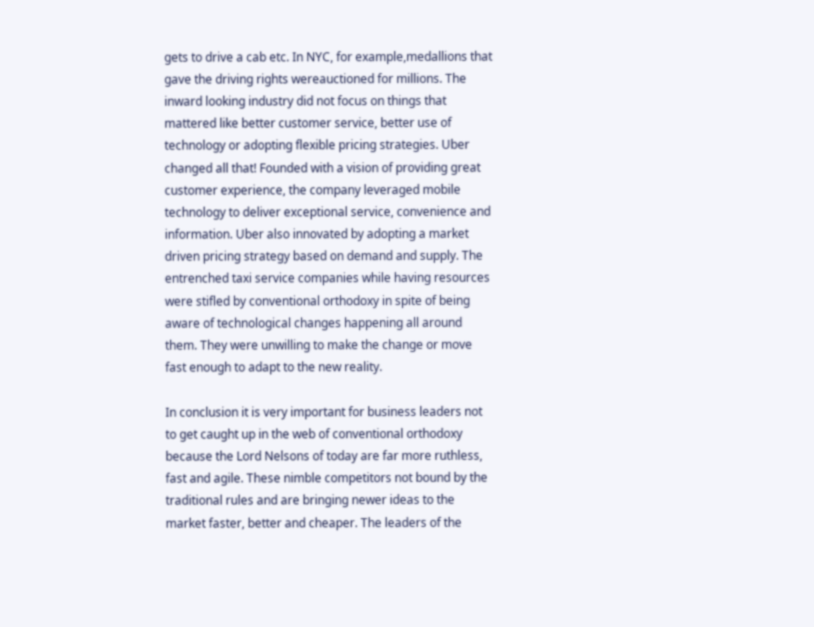gets to drive a cab etc. In NYC, for example,medallions that gave the driving rights wereauctioned for millions. The inward looking industry did not focus on things that mattered like better customer service, better use of technology or adopting flexible pricing strategies. Uber changed all that! Founded with a vision of providing great customer experience, the company leveraged mobile technology to deliver exceptional service, convenience and information. Uber also innovated by adopting a market driven pricing strategy based on demand and supply. The entrenched taxi service companies while having resources were stifled by conventional orthodoxy in spite of being aware of technological changes happening all around them. They were unwilling to make the change or move fast enough to adapt to the new reality.

In conclusion it is very important for business leaders not to get caught up in the web of conventional orthodoxy because the Lord Nelsons of today are far more ruthless, fast and agile. These nimble competitors not bound by the traditional rules and are bringing newer ideas to the market faster, better and cheaper. The leaders of the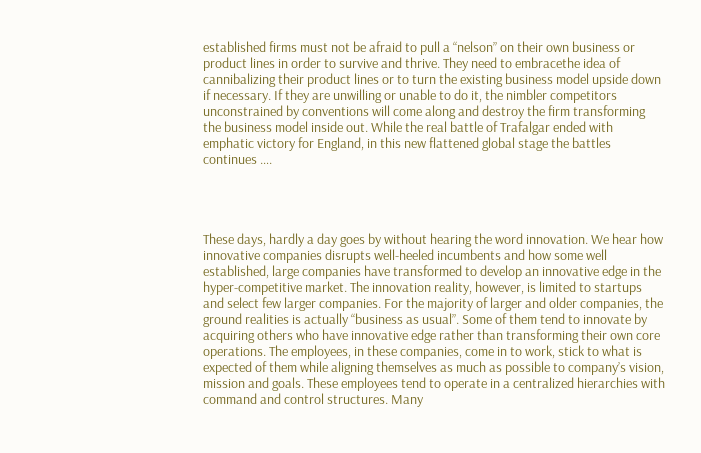established firms must not be afraid to pull a “nelson” on their own business or product lines in order to survive and thrive. They need to embracethe idea of cannibalizing their product lines or to turn the existing business model upside down if necessary. If they are unwilling or unable to do it, the nimbler competitors unconstrained by conventions will come along and destroy the firm transforming the business model inside out. While the real battle of Trafalgar ended with emphatic victory for England, in this new flattened global stage the battles continues ….




These days, hardly a day goes by without hearing the word innovation. We hear how innovative companies disrupts well-heeled incumbents and how some well established, large companies have transformed to develop an innovative edge in the hyper-competitive market. The innovation reality, however, is limited to startups and select few larger companies. For the majority of larger and older companies, the ground realities is actually “business as usual”. Some of them tend to innovate by acquiring others who have innovative edge rather than transforming their own core operations. The employees, in these companies, come in to work, stick to what is expected of them while aligning themselves as much as possible to company’s vision, mission and goals. These employees tend to operate in a centralized hierarchies with command and control structures. Many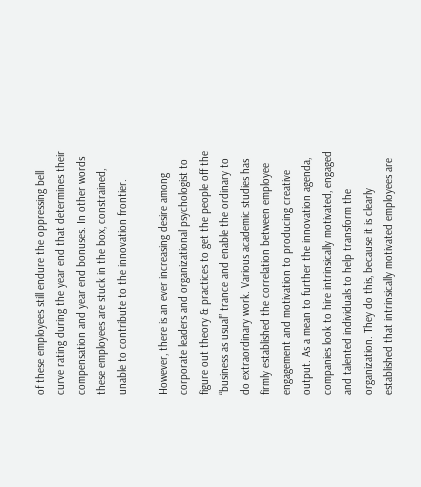of these employees still endure the oppressing bell curve rating during the year end that determines their compensation and year end bonuses. In other words these employees are stuck in the box, constrained, unable to contribute to the innovation frontier.

However, there is an ever increasing desire among corporate leaders and organizational psychologist to figure out theory & practices to get the people off the “business as usual” trance and enable the ordinary to do extraordinary work. Various academic studies has firmly established the correlation between employee engagement and motivation to producing creative output. As a mean to further the innovation agenda, companies look to hire intrinsically motivated, engaged and talented individuals to help transform the organization. They do this, because it is clearly established that intrinsically motivated employees are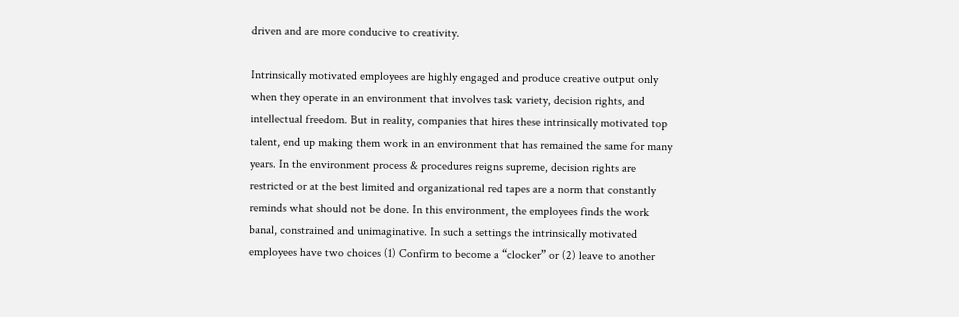driven and are more conducive to creativity.

Intrinsically motivated employees are highly engaged and produce creative output only when they operate in an environment that involves task variety, decision rights, and intellectual freedom. But in reality, companies that hires these intrinsically motivated top talent, end up making them work in an environment that has remained the same for many years. In the environment process & procedures reigns supreme, decision rights are restricted or at the best limited and organizational red tapes are a norm that constantly reminds what should not be done. In this environment, the employees finds the work banal, constrained and unimaginative. In such a settings the intrinsically motivated employees have two choices (1) Confirm to become a “clocker” or (2) leave to another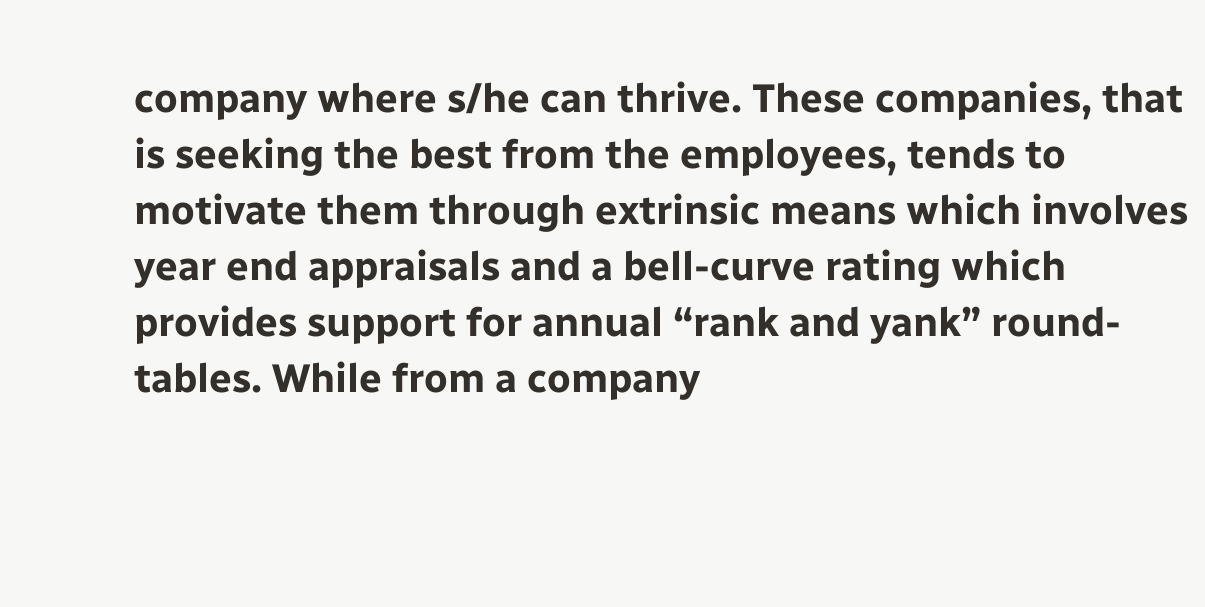company where s/he can thrive. These companies, that is seeking the best from the employees, tends to motivate them through extrinsic means which involves year end appraisals and a bell-curve rating which provides support for annual “rank and yank” round-tables. While from a company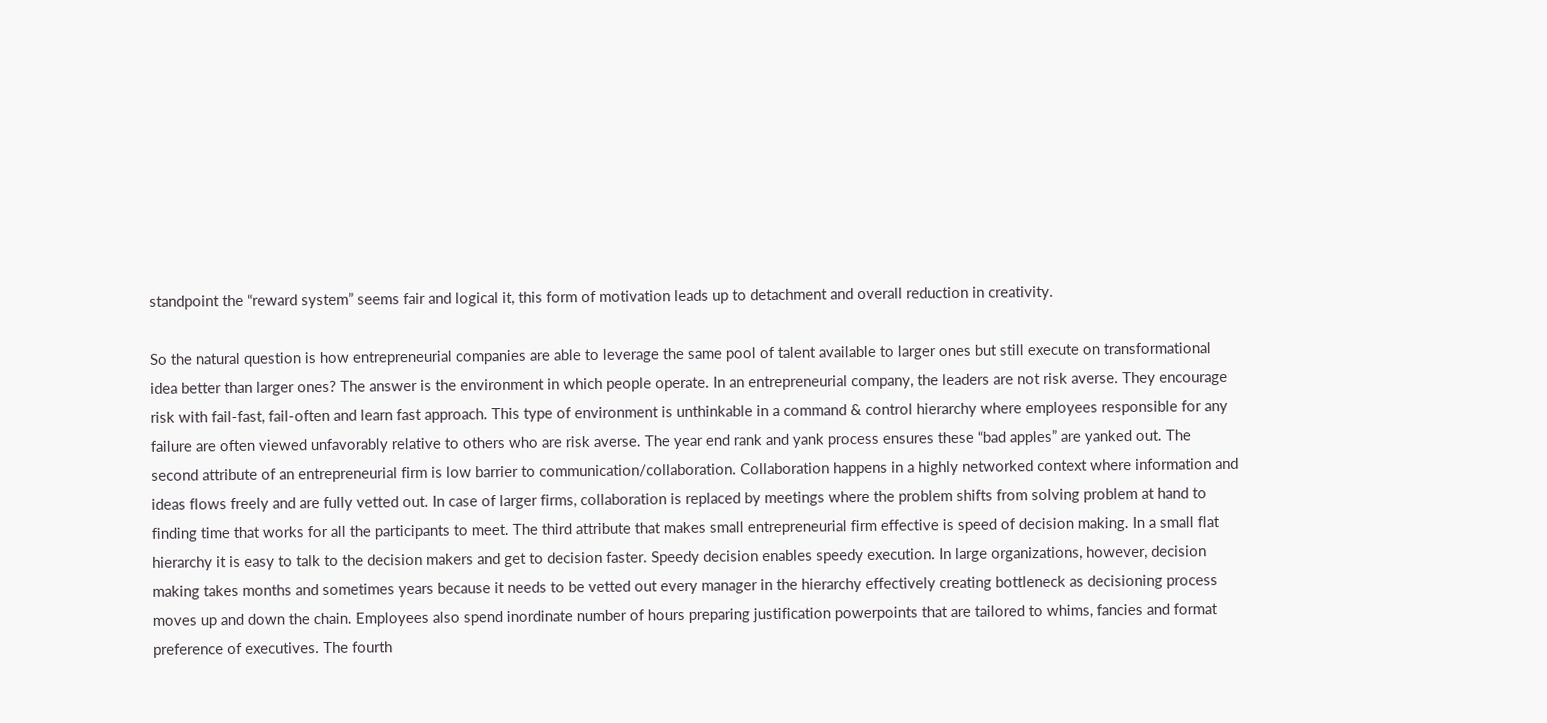standpoint the “reward system” seems fair and logical it, this form of motivation leads up to detachment and overall reduction in creativity.

So the natural question is how entrepreneurial companies are able to leverage the same pool of talent available to larger ones but still execute on transformational idea better than larger ones? The answer is the environment in which people operate. In an entrepreneurial company, the leaders are not risk averse. They encourage risk with fail-fast, fail-often and learn fast approach. This type of environment is unthinkable in a command & control hierarchy where employees responsible for any failure are often viewed unfavorably relative to others who are risk averse. The year end rank and yank process ensures these “bad apples” are yanked out. The second attribute of an entrepreneurial firm is low barrier to communication/collaboration. Collaboration happens in a highly networked context where information and ideas flows freely and are fully vetted out. In case of larger firms, collaboration is replaced by meetings where the problem shifts from solving problem at hand to finding time that works for all the participants to meet. The third attribute that makes small entrepreneurial firm effective is speed of decision making. In a small flat hierarchy it is easy to talk to the decision makers and get to decision faster. Speedy decision enables speedy execution. In large organizations, however, decision making takes months and sometimes years because it needs to be vetted out every manager in the hierarchy effectively creating bottleneck as decisioning process moves up and down the chain. Employees also spend inordinate number of hours preparing justification powerpoints that are tailored to whims, fancies and format preference of executives. The fourth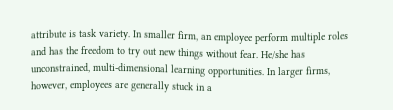attribute is task variety. In smaller firm, an employee perform multiple roles and has the freedom to try out new things without fear. He/she has unconstrained, multi-dimensional learning opportunities. In larger firms, however, employees are generally stuck in a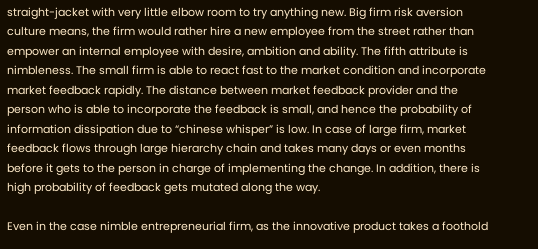straight-jacket with very little elbow room to try anything new. Big firm risk aversion culture means, the firm would rather hire a new employee from the street rather than empower an internal employee with desire, ambition and ability. The fifth attribute is nimbleness. The small firm is able to react fast to the market condition and incorporate market feedback rapidly. The distance between market feedback provider and the person who is able to incorporate the feedback is small, and hence the probability of information dissipation due to “chinese whisper” is low. In case of large firm, market feedback flows through large hierarchy chain and takes many days or even months before it gets to the person in charge of implementing the change. In addition, there is high probability of feedback gets mutated along the way.

Even in the case nimble entrepreneurial firm, as the innovative product takes a foothold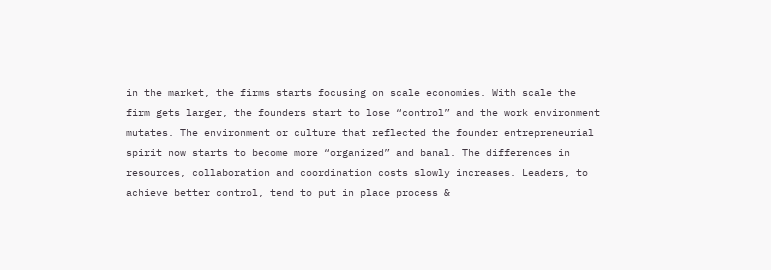in the market, the firms starts focusing on scale economies. With scale the firm gets larger, the founders start to lose “control” and the work environment mutates. The environment or culture that reflected the founder entrepreneurial spirit now starts to become more “organized” and banal. The differences in resources, collaboration and coordination costs slowly increases. Leaders, to achieve better control, tend to put in place process &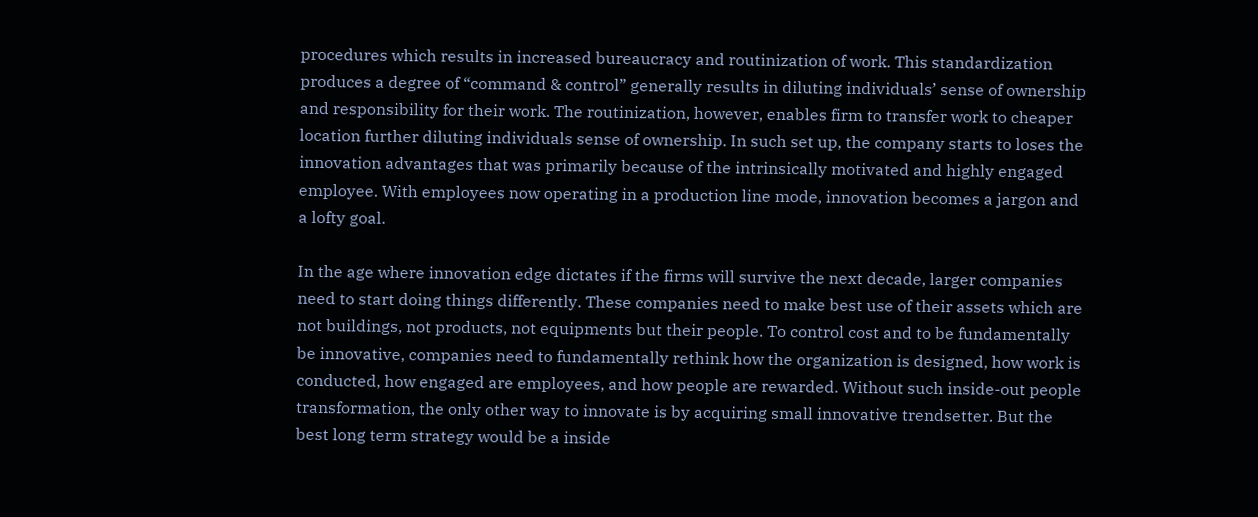procedures which results in increased bureaucracy and routinization of work. This standardization produces a degree of “command & control” generally results in diluting individuals’ sense of ownership and responsibility for their work. The routinization, however, enables firm to transfer work to cheaper location further diluting individuals sense of ownership. In such set up, the company starts to loses the innovation advantages that was primarily because of the intrinsically motivated and highly engaged employee. With employees now operating in a production line mode, innovation becomes a jargon and a lofty goal.

In the age where innovation edge dictates if the firms will survive the next decade, larger companies need to start doing things differently. These companies need to make best use of their assets which are not buildings, not products, not equipments but their people. To control cost and to be fundamentally be innovative, companies need to fundamentally rethink how the organization is designed, how work is conducted, how engaged are employees, and how people are rewarded. Without such inside-out people transformation, the only other way to innovate is by acquiring small innovative trendsetter. But the best long term strategy would be a inside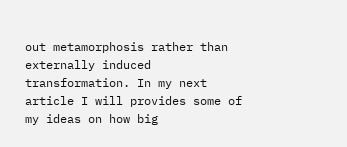out metamorphosis rather than externally induced transformation. In my next article I will provides some of my ideas on how big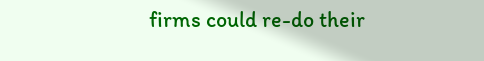firms could re-do their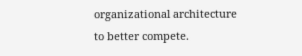organizational architecture to better compete.